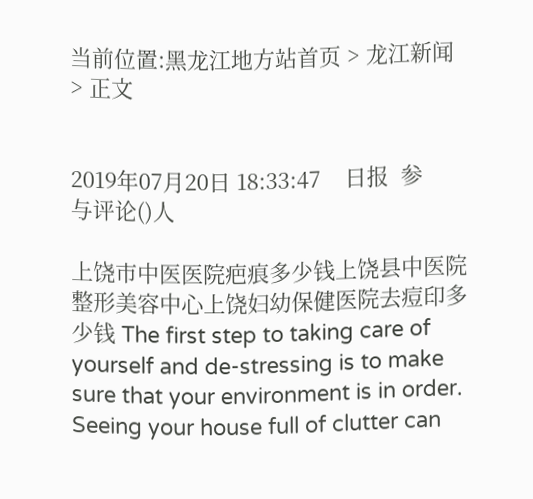当前位置:黑龙江地方站首页 > 龙江新闻 > 正文


2019年07月20日 18:33:47    日报  参与评论()人

上饶市中医医院疤痕多少钱上饶县中医院整形美容中心上饶妇幼保健医院去痘印多少钱 The first step to taking care of yourself and de-stressing is to make sure that your environment is in order. Seeing your house full of clutter can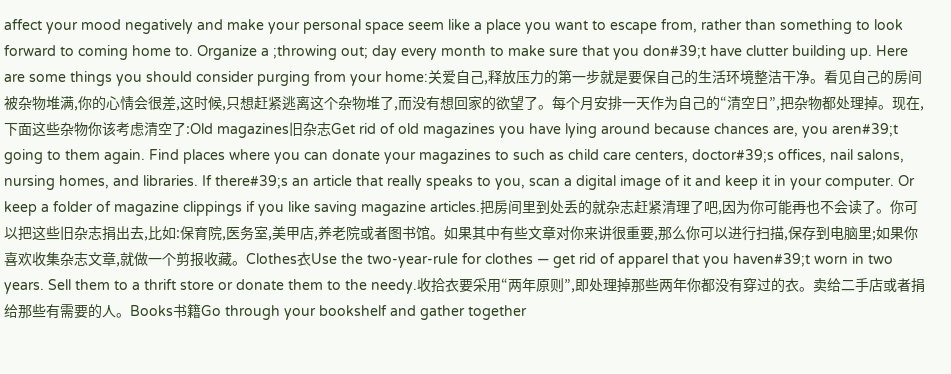affect your mood negatively and make your personal space seem like a place you want to escape from, rather than something to look forward to coming home to. Organize a ;throwing out; day every month to make sure that you don#39;t have clutter building up. Here are some things you should consider purging from your home:关爱自己,释放压力的第一步就是要保自己的生活环境整洁干净。看见自己的房间被杂物堆满,你的心情会很差,这时候,只想赶紧逃离这个杂物堆了,而没有想回家的欲望了。每个月安排一天作为自己的“清空日”,把杂物都处理掉。现在,下面这些杂物你该考虑清空了:Old magazines旧杂志Get rid of old magazines you have lying around because chances are, you aren#39;t going to them again. Find places where you can donate your magazines to such as child care centers, doctor#39;s offices, nail salons, nursing homes, and libraries. If there#39;s an article that really speaks to you, scan a digital image of it and keep it in your computer. Or keep a folder of magazine clippings if you like saving magazine articles.把房间里到处丢的就杂志赶紧清理了吧,因为你可能再也不会读了。你可以把这些旧杂志捐出去,比如:保育院,医务室,美甲店,养老院或者图书馆。如果其中有些文章对你来讲很重要,那么你可以进行扫描,保存到电脑里;如果你喜欢收集杂志文章,就做一个剪报收藏。Clothes衣Use the two-year-rule for clothes — get rid of apparel that you haven#39;t worn in two years. Sell them to a thrift store or donate them to the needy.收拾衣要采用“两年原则”,即处理掉那些两年你都没有穿过的衣。卖给二手店或者捐给那些有需要的人。Books书籍Go through your bookshelf and gather together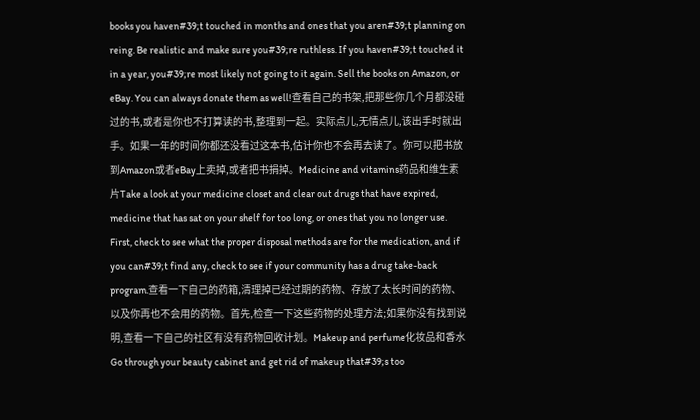books you haven#39;t touched in months and ones that you aren#39;t planning on reing. Be realistic and make sure you#39;re ruthless. If you haven#39;t touched it in a year, you#39;re most likely not going to it again. Sell the books on Amazon, or eBay. You can always donate them as well!查看自己的书架,把那些你几个月都没碰过的书,或者是你也不打算读的书,整理到一起。实际点儿,无情点儿,该出手时就出手。如果一年的时间你都还没看过这本书,估计你也不会再去读了。你可以把书放到Amazon或者eBay上卖掉,或者把书捐掉。Medicine and vitamins药品和维生素片Take a look at your medicine closet and clear out drugs that have expired, medicine that has sat on your shelf for too long, or ones that you no longer use. First, check to see what the proper disposal methods are for the medication, and if you can#39;t find any, check to see if your community has a drug take-back program.查看一下自己的药箱,清理掉已经过期的药物、存放了太长时间的药物、以及你再也不会用的药物。首先,检查一下这些药物的处理方法;如果你没有找到说明,查看一下自己的社区有没有药物回收计划。Makeup and perfume化妆品和香水Go through your beauty cabinet and get rid of makeup that#39;s too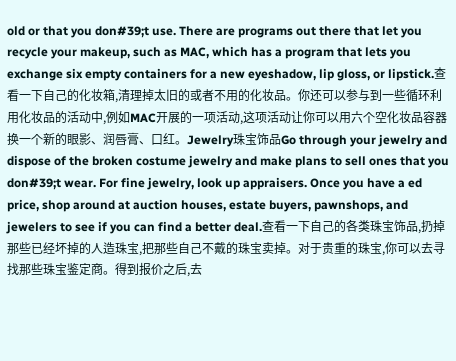old or that you don#39;t use. There are programs out there that let you recycle your makeup, such as MAC, which has a program that lets you exchange six empty containers for a new eyeshadow, lip gloss, or lipstick.查看一下自己的化妆箱,清理掉太旧的或者不用的化妆品。你还可以参与到一些循环利用化妆品的活动中,例如MAC开展的一项活动,这项活动让你可以用六个空化妆品容器换一个新的眼影、润唇膏、口红。Jewelry珠宝饰品Go through your jewelry and dispose of the broken costume jewelry and make plans to sell ones that you don#39;t wear. For fine jewelry, look up appraisers. Once you have a ed price, shop around at auction houses, estate buyers, pawnshops, and jewelers to see if you can find a better deal.查看一下自己的各类珠宝饰品,扔掉那些已经坏掉的人造珠宝,把那些自己不戴的珠宝卖掉。对于贵重的珠宝,你可以去寻找那些珠宝鉴定商。得到报价之后,去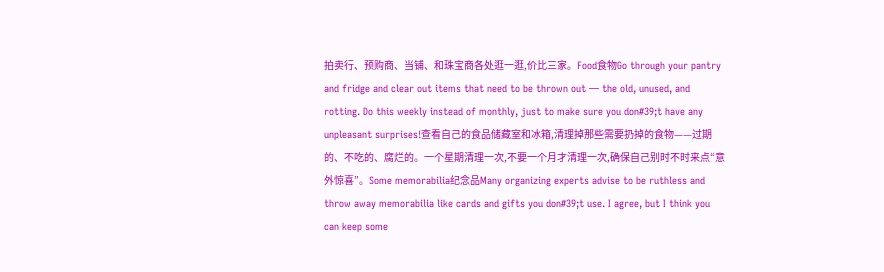拍卖行、预购商、当铺、和珠宝商各处逛一逛,价比三家。Food食物Go through your pantry and fridge and clear out items that need to be thrown out — the old, unused, and rotting. Do this weekly instead of monthly, just to make sure you don#39;t have any unpleasant surprises!查看自己的食品储藏室和冰箱,清理掉那些需要扔掉的食物——过期的、不吃的、腐烂的。一个星期清理一次,不要一个月才清理一次,确保自己别时不时来点“意外惊喜”。Some memorabilia纪念品Many organizing experts advise to be ruthless and throw away memorabilia like cards and gifts you don#39;t use. I agree, but I think you can keep some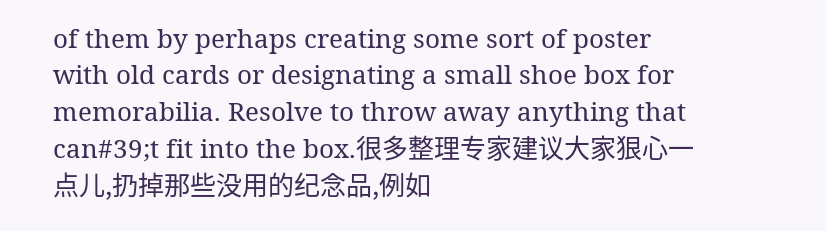of them by perhaps creating some sort of poster with old cards or designating a small shoe box for memorabilia. Resolve to throw away anything that can#39;t fit into the box.很多整理专家建议大家狠心一点儿,扔掉那些没用的纪念品,例如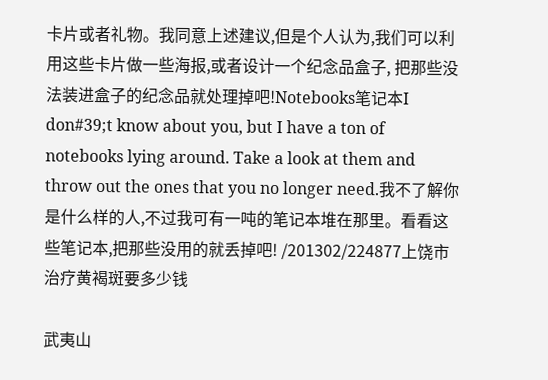卡片或者礼物。我同意上述建议,但是个人认为,我们可以利用这些卡片做一些海报,或者设计一个纪念品盒子, 把那些没法装进盒子的纪念品就处理掉吧!Notebooks笔记本I don#39;t know about you, but I have a ton of notebooks lying around. Take a look at them and throw out the ones that you no longer need.我不了解你是什么样的人,不过我可有一吨的笔记本堆在那里。看看这些笔记本,把那些没用的就丢掉吧! /201302/224877上饶市治疗黄褐斑要多少钱

武夷山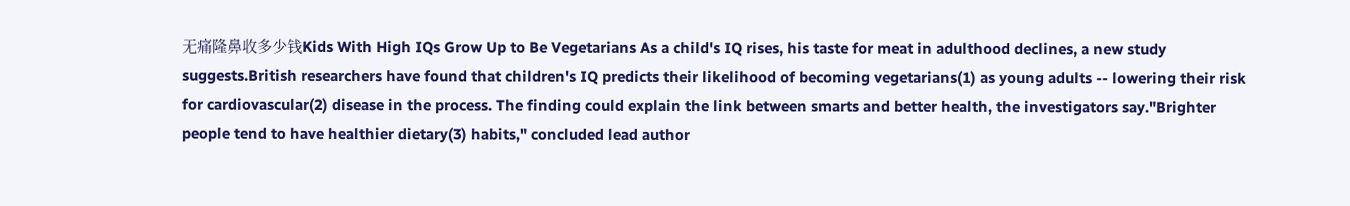无痛隆鼻收多少钱Kids With High IQs Grow Up to Be Vegetarians As a child's IQ rises, his taste for meat in adulthood declines, a new study suggests.British researchers have found that children's IQ predicts their likelihood of becoming vegetarians(1) as young adults -- lowering their risk for cardiovascular(2) disease in the process. The finding could explain the link between smarts and better health, the investigators say."Brighter people tend to have healthier dietary(3) habits," concluded lead author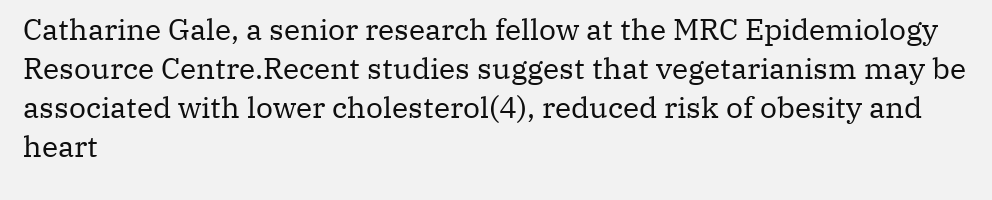Catharine Gale, a senior research fellow at the MRC Epidemiology Resource Centre.Recent studies suggest that vegetarianism may be associated with lower cholesterol(4), reduced risk of obesity and heart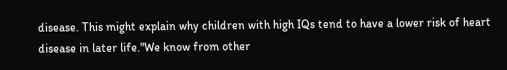disease. This might explain why children with high IQs tend to have a lower risk of heart disease in later life."We know from other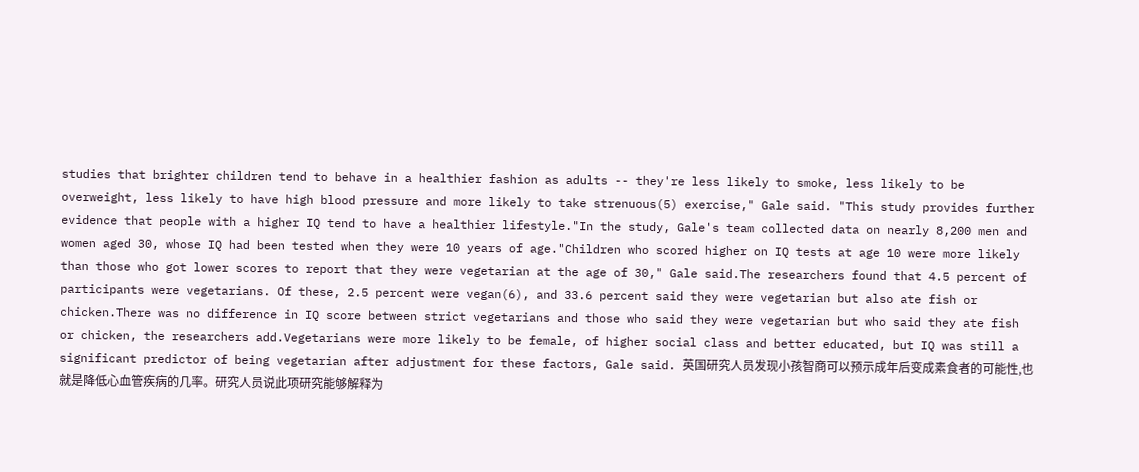studies that brighter children tend to behave in a healthier fashion as adults -- they're less likely to smoke, less likely to be overweight, less likely to have high blood pressure and more likely to take strenuous(5) exercise," Gale said. "This study provides further evidence that people with a higher IQ tend to have a healthier lifestyle."In the study, Gale's team collected data on nearly 8,200 men and women aged 30, whose IQ had been tested when they were 10 years of age."Children who scored higher on IQ tests at age 10 were more likely than those who got lower scores to report that they were vegetarian at the age of 30," Gale said.The researchers found that 4.5 percent of participants were vegetarians. Of these, 2.5 percent were vegan(6), and 33.6 percent said they were vegetarian but also ate fish or chicken.There was no difference in IQ score between strict vegetarians and those who said they were vegetarian but who said they ate fish or chicken, the researchers add.Vegetarians were more likely to be female, of higher social class and better educated, but IQ was still a significant predictor of being vegetarian after adjustment for these factors, Gale said. 英国研究人员发现小孩智商可以预示成年后变成素食者的可能性,也就是降低心血管疾病的几率。研究人员说此项研究能够解释为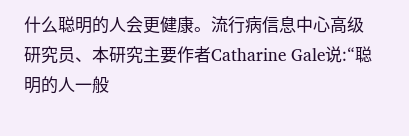什么聪明的人会更健康。流行病信息中心高级研究员、本研究主要作者Catharine Gale说:“聪明的人一般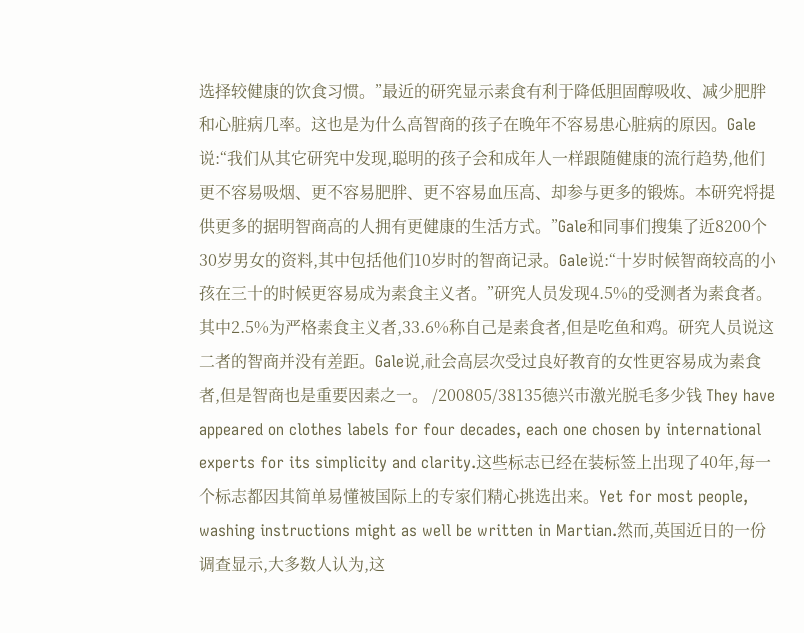选择较健康的饮食习惯。”最近的研究显示素食有利于降低胆固醇吸收、减少肥胖和心脏病几率。这也是为什么高智商的孩子在晚年不容易患心脏病的原因。Gale说:“我们从其它研究中发现,聪明的孩子会和成年人一样跟随健康的流行趋势,他们更不容易吸烟、更不容易肥胖、更不容易血压高、却参与更多的锻炼。本研究将提供更多的据明智商高的人拥有更健康的生活方式。”Gale和同事们搜集了近8200个30岁男女的资料,其中包括他们10岁时的智商记录。Gale说:“十岁时候智商较高的小孩在三十的时候更容易成为素食主义者。”研究人员发现4.5%的受测者为素食者。其中2.5%为严格素食主义者,33.6%称自己是素食者,但是吃鱼和鸡。研究人员说这二者的智商并没有差距。Gale说,社会高层次受过良好教育的女性更容易成为素食者,但是智商也是重要因素之一。 /200805/38135德兴市激光脱毛多少钱 They have appeared on clothes labels for four decades, each one chosen by international experts for its simplicity and clarity.这些标志已经在装标签上出现了40年,每一个标志都因其简单易懂被国际上的专家们精心挑选出来。Yet for most people, washing instructions might as well be written in Martian.然而,英国近日的一份调查显示,大多数人认为,这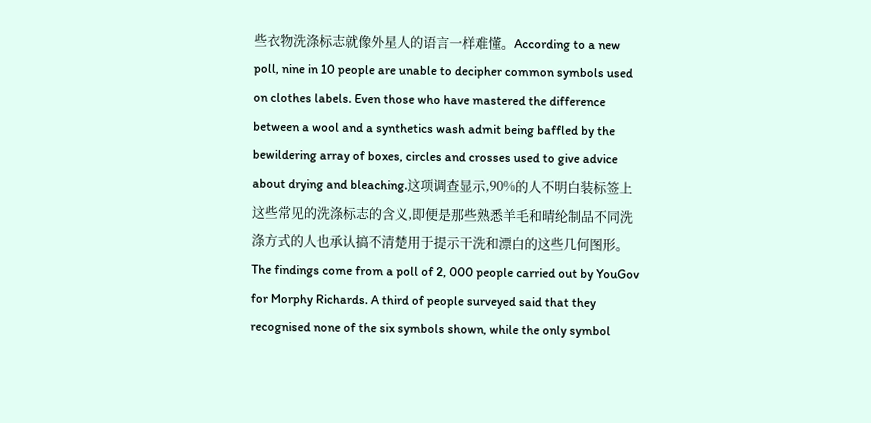些衣物洗涤标志就像外星人的语言一样难懂。According to a new poll, nine in 10 people are unable to decipher common symbols used on clothes labels. Even those who have mastered the difference between a wool and a synthetics wash admit being baffled by the bewildering array of boxes, circles and crosses used to give advice about drying and bleaching.这项调查显示,90%的人不明白装标签上这些常见的洗涤标志的含义,即便是那些熟悉羊毛和晴纶制品不同洗涤方式的人也承认搞不清楚用于提示干洗和漂白的这些几何图形。The findings come from a poll of 2, 000 people carried out by YouGov for Morphy Richards. A third of people surveyed said that they recognised none of the six symbols shown, while the only symbol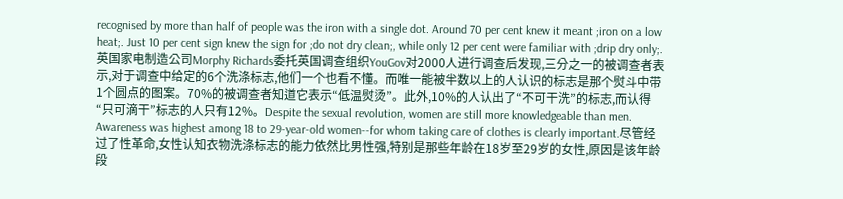recognised by more than half of people was the iron with a single dot. Around 70 per cent knew it meant ;iron on a low heat;. Just 10 per cent sign knew the sign for ;do not dry clean;, while only 12 per cent were familiar with ;drip dry only;.英国家电制造公司Morphy Richards委托英国调查组织YouGov对2000人进行调查后发现,三分之一的被调查者表示,对于调查中给定的6个洗涤标志,他们一个也看不懂。而唯一能被半数以上的人认识的标志是那个熨斗中带1个圆点的图案。70%的被调查者知道它表示“低温熨烫”。此外,10%的人认出了“不可干洗”的标志,而认得“只可滴干”标志的人只有12%。Despite the sexual revolution, women are still more knowledgeable than men. Awareness was highest among 18 to 29-year-old women--for whom taking care of clothes is clearly important.尽管经过了性革命,女性认知衣物洗涤标志的能力依然比男性强,特别是那些年龄在18岁至29岁的女性,原因是该年龄段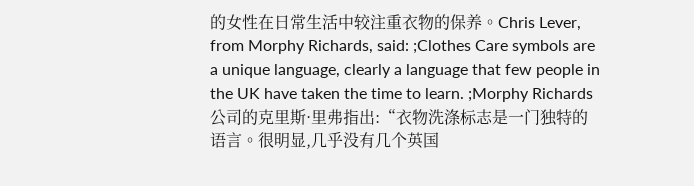的女性在日常生活中较注重衣物的保养。Chris Lever, from Morphy Richards, said: ;Clothes Care symbols are a unique language, clearly a language that few people in the UK have taken the time to learn. ;Morphy Richards公司的克里斯·里弗指出:“衣物洗涤标志是一门独特的语言。很明显,几乎没有几个英国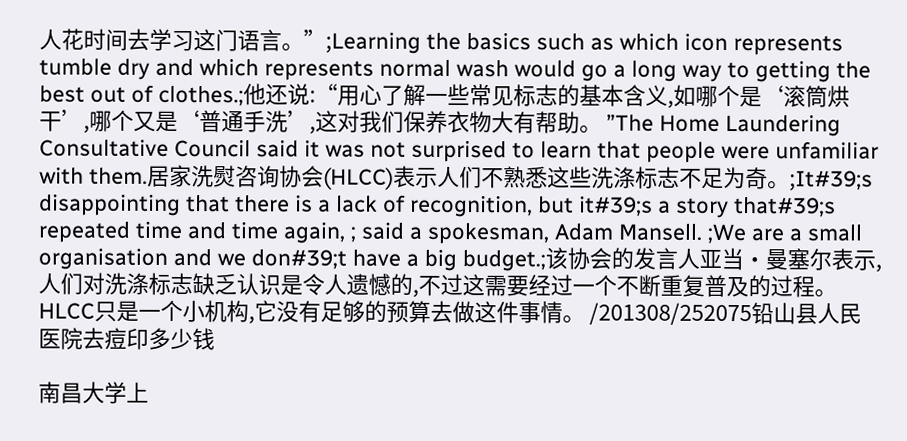人花时间去学习这门语言。”;Learning the basics such as which icon represents tumble dry and which represents normal wash would go a long way to getting the best out of clothes.;他还说:“用心了解一些常见标志的基本含义,如哪个是‘滚筒烘干’,哪个又是‘普通手洗’,这对我们保养衣物大有帮助。 ”The Home Laundering Consultative Council said it was not surprised to learn that people were unfamiliar with them.居家洗熨咨询协会(HLCC)表示人们不熟悉这些洗涤标志不足为奇。;It#39;s disappointing that there is a lack of recognition, but it#39;s a story that#39;s repeated time and time again, ; said a spokesman, Adam Mansell. ;We are a small organisation and we don#39;t have a big budget.;该协会的发言人亚当·曼塞尔表示,人们对洗涤标志缺乏认识是令人遗憾的,不过这需要经过一个不断重复普及的过程。HLCC只是一个小机构,它没有足够的预算去做这件事情。 /201308/252075铅山县人民医院去痘印多少钱

南昌大学上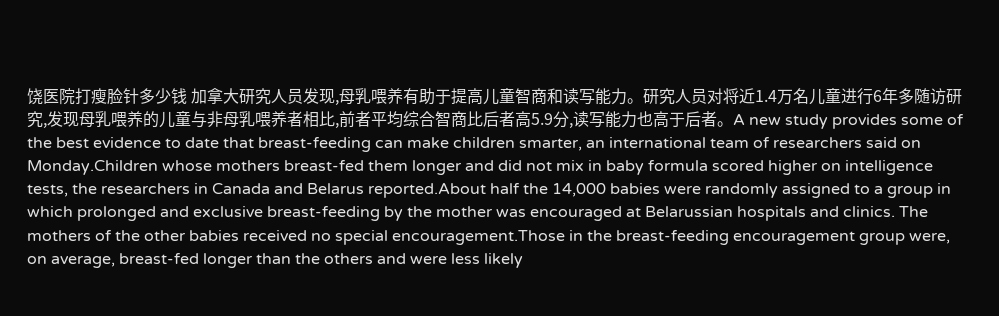饶医院打瘦脸针多少钱 加拿大研究人员发现,母乳喂养有助于提高儿童智商和读写能力。研究人员对将近1.4万名儿童进行6年多随访研究,发现母乳喂养的儿童与非母乳喂养者相比,前者平均综合智商比后者高5.9分,读写能力也高于后者。A new study provides some of the best evidence to date that breast-feeding can make children smarter, an international team of researchers said on Monday.Children whose mothers breast-fed them longer and did not mix in baby formula scored higher on intelligence tests, the researchers in Canada and Belarus reported.About half the 14,000 babies were randomly assigned to a group in which prolonged and exclusive breast-feeding by the mother was encouraged at Belarussian hospitals and clinics. The mothers of the other babies received no special encouragement.Those in the breast-feeding encouragement group were, on average, breast-fed longer than the others and were less likely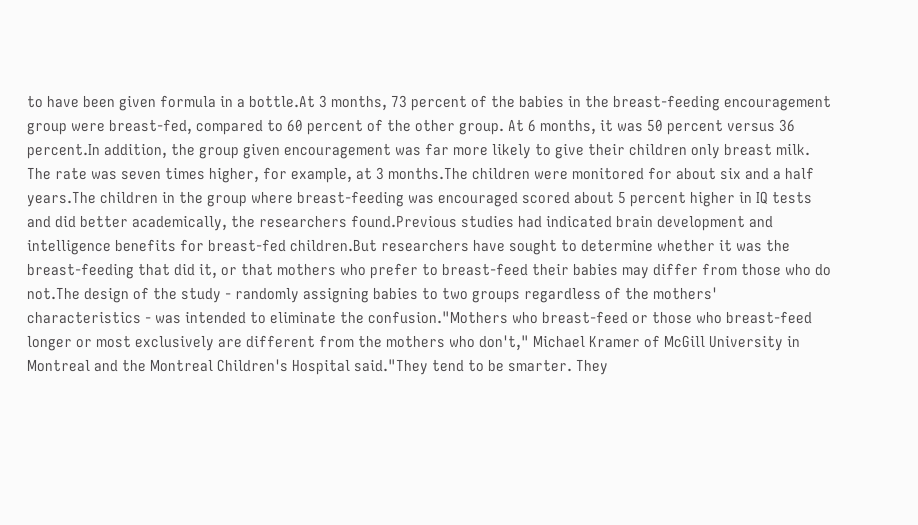to have been given formula in a bottle.At 3 months, 73 percent of the babies in the breast-feeding encouragement group were breast-fed, compared to 60 percent of the other group. At 6 months, it was 50 percent versus 36 percent.In addition, the group given encouragement was far more likely to give their children only breast milk. The rate was seven times higher, for example, at 3 months.The children were monitored for about six and a half years.The children in the group where breast-feeding was encouraged scored about 5 percent higher in IQ tests and did better academically, the researchers found.Previous studies had indicated brain development and intelligence benefits for breast-fed children.But researchers have sought to determine whether it was the breast-feeding that did it, or that mothers who prefer to breast-feed their babies may differ from those who do not.The design of the study - randomly assigning babies to two groups regardless of the mothers' characteristics - was intended to eliminate the confusion."Mothers who breast-feed or those who breast-feed longer or most exclusively are different from the mothers who don't," Michael Kramer of McGill University in Montreal and the Montreal Children's Hospital said."They tend to be smarter. They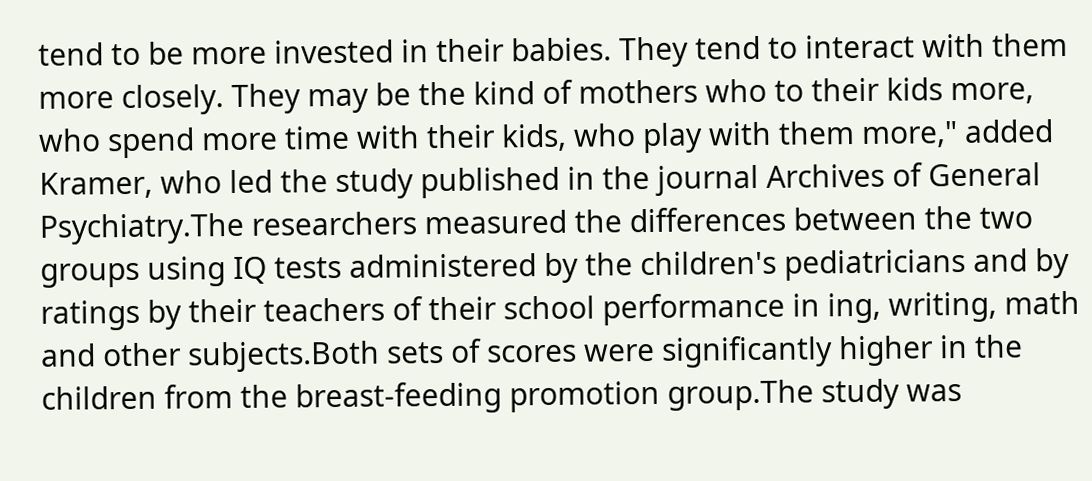tend to be more invested in their babies. They tend to interact with them more closely. They may be the kind of mothers who to their kids more, who spend more time with their kids, who play with them more," added Kramer, who led the study published in the journal Archives of General Psychiatry.The researchers measured the differences between the two groups using IQ tests administered by the children's pediatricians and by ratings by their teachers of their school performance in ing, writing, math and other subjects.Both sets of scores were significantly higher in the children from the breast-feeding promotion group.The study was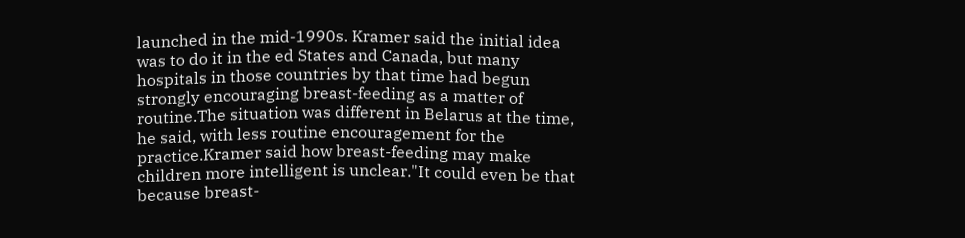launched in the mid-1990s. Kramer said the initial idea was to do it in the ed States and Canada, but many hospitals in those countries by that time had begun strongly encouraging breast-feeding as a matter of routine.The situation was different in Belarus at the time, he said, with less routine encouragement for the practice.Kramer said how breast-feeding may make children more intelligent is unclear."It could even be that because breast-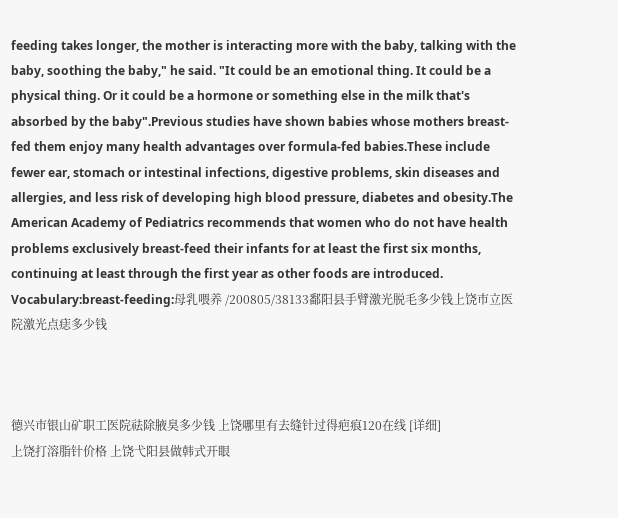feeding takes longer, the mother is interacting more with the baby, talking with the baby, soothing the baby," he said. "It could be an emotional thing. It could be a physical thing. Or it could be a hormone or something else in the milk that's absorbed by the baby".Previous studies have shown babies whose mothers breast-fed them enjoy many health advantages over formula-fed babies.These include fewer ear, stomach or intestinal infections, digestive problems, skin diseases and allergies, and less risk of developing high blood pressure, diabetes and obesity.The American Academy of Pediatrics recommends that women who do not have health problems exclusively breast-feed their infants for at least the first six months, continuing at least through the first year as other foods are introduced. Vocabulary:breast-feeding:母乳喂养 /200805/38133鄱阳县手臂激光脱毛多少钱上饶市立医院激光点痣多少钱



德兴市银山矿职工医院祛除腋臭多少钱 上饶哪里有去缝针过得疤痕120在线 [详细]
上饶打溶脂针价格 上饶弋阳县做韩式开眼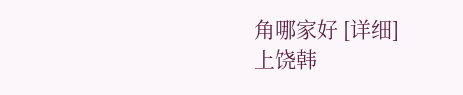角哪家好 [详细]
上饶韩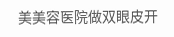美美容医院做双眼皮开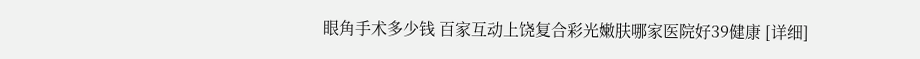眼角手术多少钱 百家互动上饶复合彩光嫩肤哪家医院好39健康 [详细]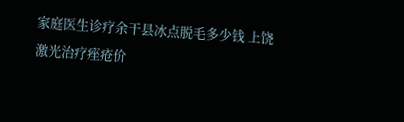家庭医生诊疗余干县冰点脱毛多少钱 上饶激光治疗痤疮价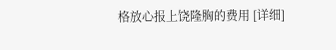格放心报上饶隆胸的费用 [详细]